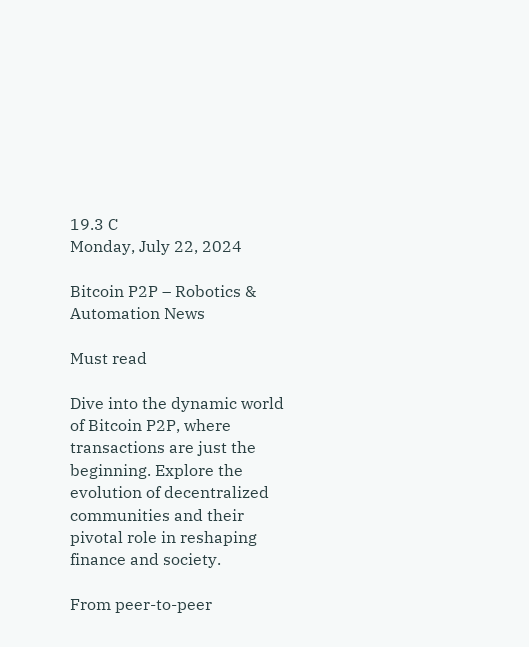19.3 C
Monday, July 22, 2024

Bitcoin P2P – Robotics & Automation News

Must read

Dive into the dynamic world of Bitcoin P2P, where transactions are just the beginning. Explore the evolution of decentralized communities and their pivotal role in reshaping finance and society.

From peer-to-peer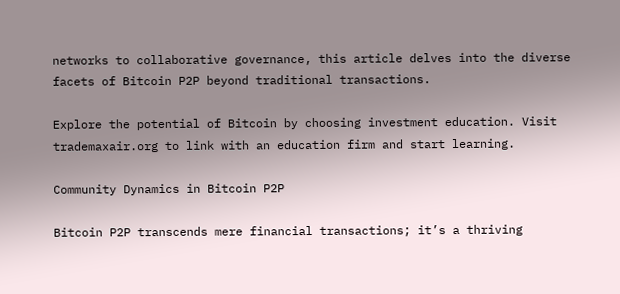networks to collaborative governance, this article delves into the diverse facets of Bitcoin P2P beyond traditional transactions.

Explore the potential of Bitcoin by choosing investment education. Visit trademaxair.org to link with an education firm and start learning.

Community Dynamics in Bitcoin P2P

Bitcoin P2P transcends mere financial transactions; it’s a thriving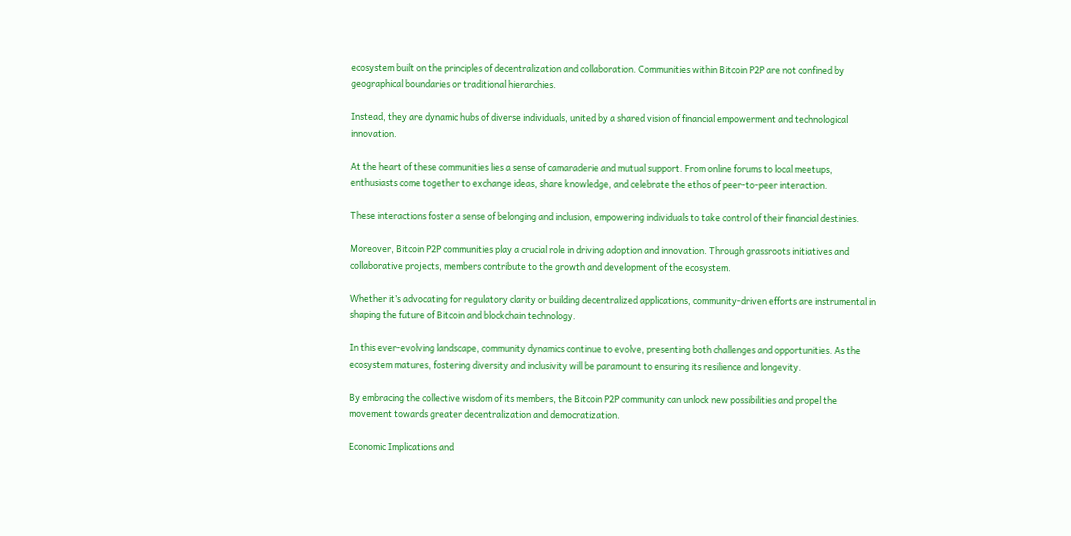ecosystem built on the principles of decentralization and collaboration. Communities within Bitcoin P2P are not confined by geographical boundaries or traditional hierarchies.

Instead, they are dynamic hubs of diverse individuals, united by a shared vision of financial empowerment and technological innovation.

At the heart of these communities lies a sense of camaraderie and mutual support. From online forums to local meetups, enthusiasts come together to exchange ideas, share knowledge, and celebrate the ethos of peer-to-peer interaction.

These interactions foster a sense of belonging and inclusion, empowering individuals to take control of their financial destinies.

Moreover, Bitcoin P2P communities play a crucial role in driving adoption and innovation. Through grassroots initiatives and collaborative projects, members contribute to the growth and development of the ecosystem.

Whether it’s advocating for regulatory clarity or building decentralized applications, community-driven efforts are instrumental in shaping the future of Bitcoin and blockchain technology.

In this ever-evolving landscape, community dynamics continue to evolve, presenting both challenges and opportunities. As the ecosystem matures, fostering diversity and inclusivity will be paramount to ensuring its resilience and longevity.

By embracing the collective wisdom of its members, the Bitcoin P2P community can unlock new possibilities and propel the movement towards greater decentralization and democratization.

Economic Implications and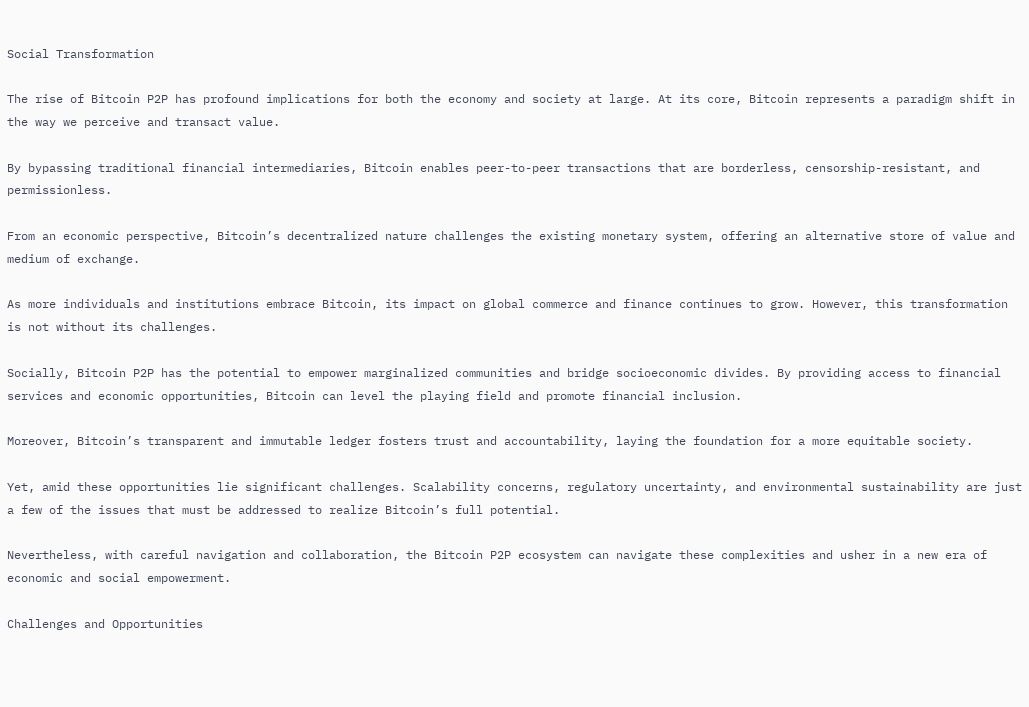Social Transformation

The rise of Bitcoin P2P has profound implications for both the economy and society at large. At its core, Bitcoin represents a paradigm shift in the way we perceive and transact value.

By bypassing traditional financial intermediaries, Bitcoin enables peer-to-peer transactions that are borderless, censorship-resistant, and permissionless.

From an economic perspective, Bitcoin’s decentralized nature challenges the existing monetary system, offering an alternative store of value and medium of exchange.

As more individuals and institutions embrace Bitcoin, its impact on global commerce and finance continues to grow. However, this transformation is not without its challenges.

Socially, Bitcoin P2P has the potential to empower marginalized communities and bridge socioeconomic divides. By providing access to financial services and economic opportunities, Bitcoin can level the playing field and promote financial inclusion.

Moreover, Bitcoin’s transparent and immutable ledger fosters trust and accountability, laying the foundation for a more equitable society.

Yet, amid these opportunities lie significant challenges. Scalability concerns, regulatory uncertainty, and environmental sustainability are just a few of the issues that must be addressed to realize Bitcoin’s full potential.

Nevertheless, with careful navigation and collaboration, the Bitcoin P2P ecosystem can navigate these complexities and usher in a new era of economic and social empowerment.

Challenges and Opportunities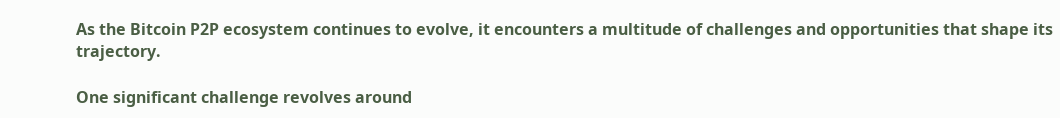As the Bitcoin P2P ecosystem continues to evolve, it encounters a multitude of challenges and opportunities that shape its trajectory.

One significant challenge revolves around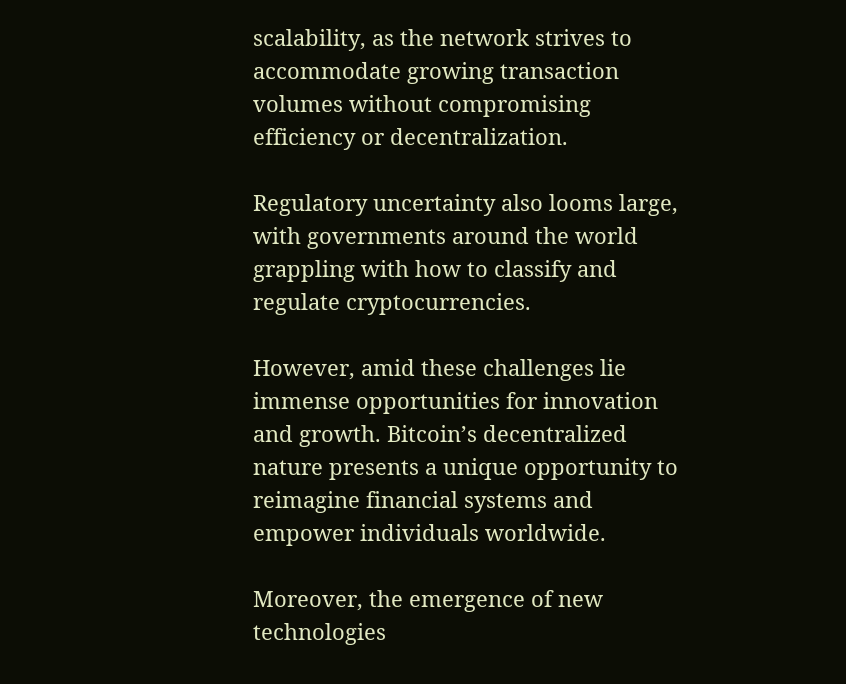scalability, as the network strives to accommodate growing transaction volumes without compromising efficiency or decentralization.

Regulatory uncertainty also looms large, with governments around the world grappling with how to classify and regulate cryptocurrencies.

However, amid these challenges lie immense opportunities for innovation and growth. Bitcoin’s decentralized nature presents a unique opportunity to reimagine financial systems and empower individuals worldwide.

Moreover, the emergence of new technologies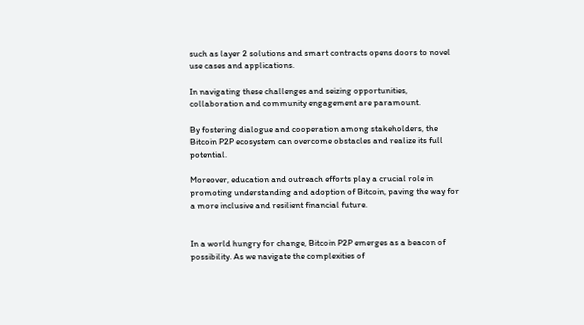such as layer 2 solutions and smart contracts opens doors to novel use cases and applications.

In navigating these challenges and seizing opportunities, collaboration and community engagement are paramount.

By fostering dialogue and cooperation among stakeholders, the Bitcoin P2P ecosystem can overcome obstacles and realize its full potential.

Moreover, education and outreach efforts play a crucial role in promoting understanding and adoption of Bitcoin, paving the way for a more inclusive and resilient financial future.


In a world hungry for change, Bitcoin P2P emerges as a beacon of possibility. As we navigate the complexities of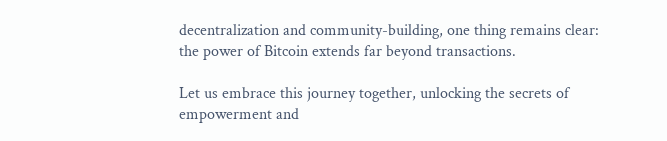decentralization and community-building, one thing remains clear: the power of Bitcoin extends far beyond transactions.

Let us embrace this journey together, unlocking the secrets of empowerment and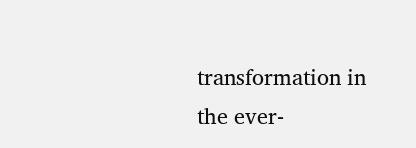transformation in the ever-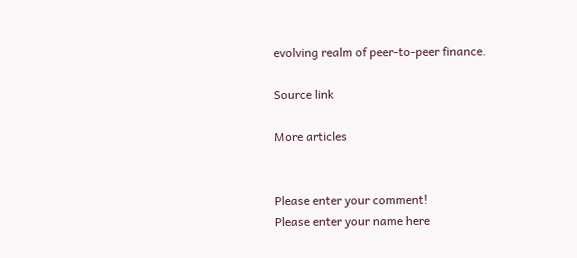evolving realm of peer-to-peer finance.

Source link

More articles


Please enter your comment!
Please enter your name here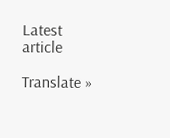Latest article

Translate »